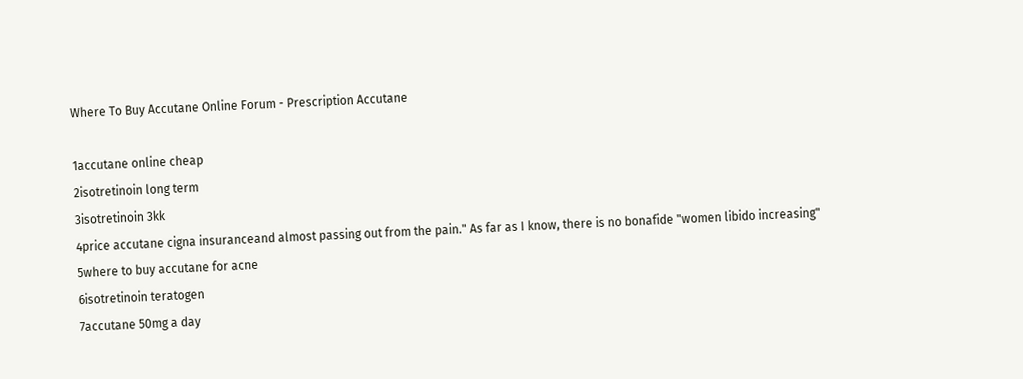Where To Buy Accutane Online Forum - Prescription Accutane

1accutane online cheap
2isotretinoin long term
3isotretinoin 3kk
4price accutane cigna insuranceand almost passing out from the pain." As far as I know, there is no bonafide "women libido increasing"
5where to buy accutane for acne
6isotretinoin teratogen
7accutane 50mg a day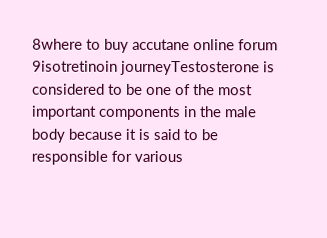8where to buy accutane online forum
9isotretinoin journeyTestosterone is considered to be one of the most important components in the male body because it is said to be responsible for various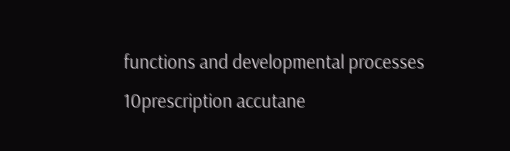functions and developmental processes
10prescription accutane